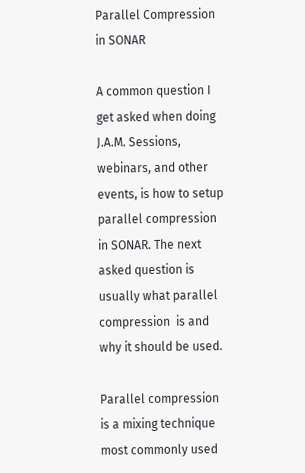Parallel Compression in SONAR

A common question I get asked when doing J.A.M. Sessions, webinars, and other events, is how to setup parallel compression in SONAR. The next asked question is usually what parallel compression  is and why it should be used.

Parallel compression is a mixing technique most commonly used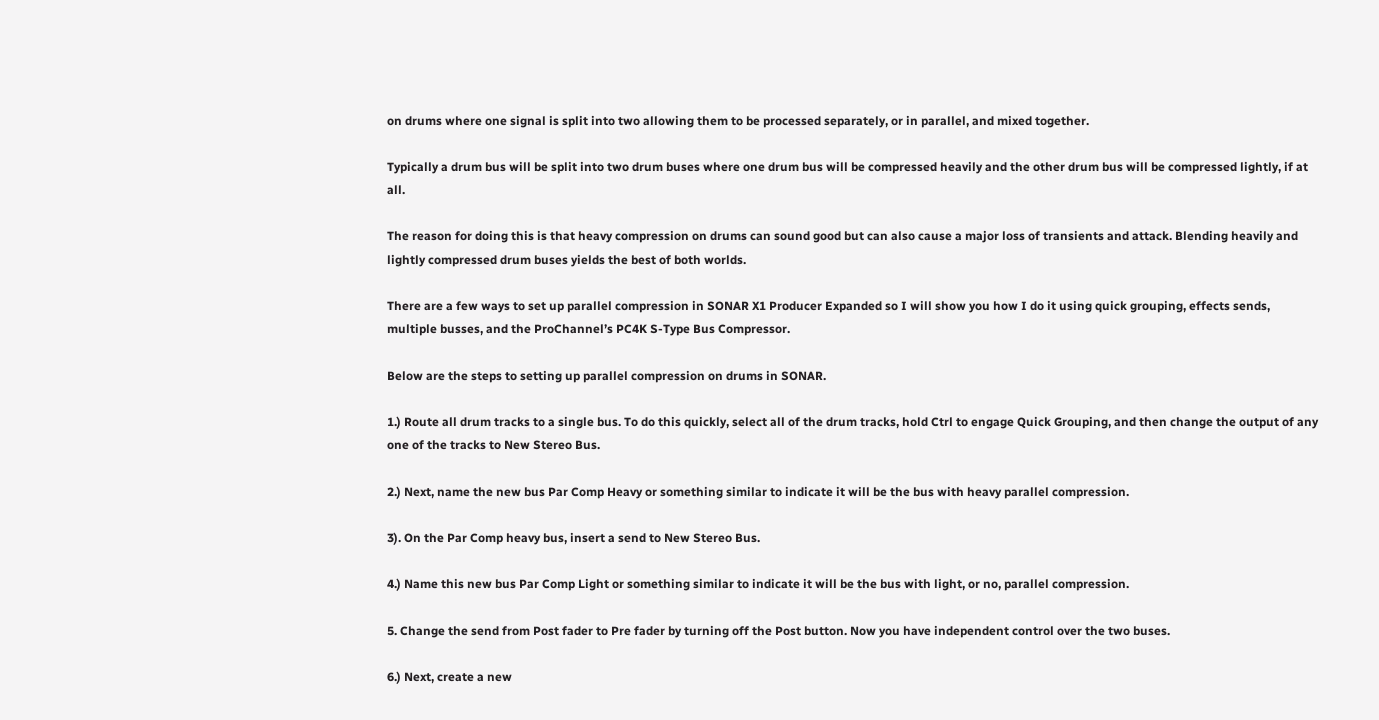on drums where one signal is split into two allowing them to be processed separately, or in parallel, and mixed together.

Typically a drum bus will be split into two drum buses where one drum bus will be compressed heavily and the other drum bus will be compressed lightly, if at all.

The reason for doing this is that heavy compression on drums can sound good but can also cause a major loss of transients and attack. Blending heavily and lightly compressed drum buses yields the best of both worlds.

There are a few ways to set up parallel compression in SONAR X1 Producer Expanded so I will show you how I do it using quick grouping, effects sends, multiple busses, and the ProChannel’s PC4K S-Type Bus Compressor.

Below are the steps to setting up parallel compression on drums in SONAR.

1.) Route all drum tracks to a single bus. To do this quickly, select all of the drum tracks, hold Ctrl to engage Quick Grouping, and then change the output of any one of the tracks to New Stereo Bus.

2.) Next, name the new bus Par Comp Heavy or something similar to indicate it will be the bus with heavy parallel compression.

3). On the Par Comp heavy bus, insert a send to New Stereo Bus.

4.) Name this new bus Par Comp Light or something similar to indicate it will be the bus with light, or no, parallel compression.

5. Change the send from Post fader to Pre fader by turning off the Post button. Now you have independent control over the two buses.

6.) Next, create a new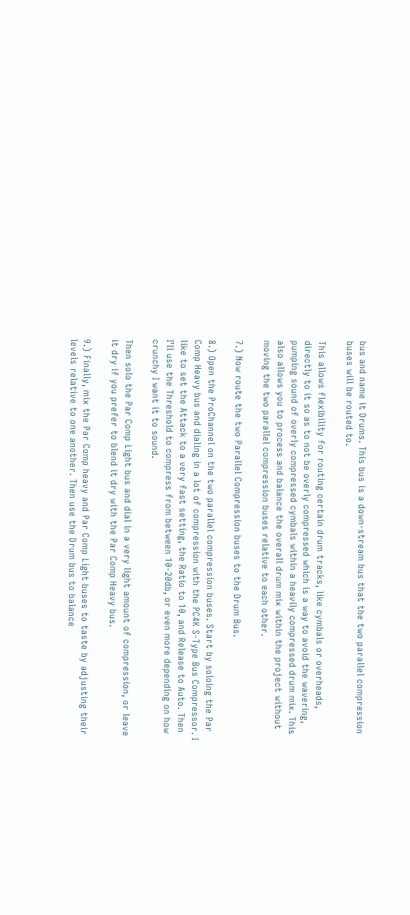bus and name it Drums. This bus is a down-stream bus that the two parallel compression buses will be routed to.

This allows flexibility for routing certain drum tracks, like cymbals or overheads, directly to it so as to not be overly compressed which is a way to avoid the wavering, pumping sound of overly compressed cymbals within a heavily compressed drum mix. This also allows you to process and balance the overall drum mix within the project without moving the two parallel compression buses relative to each other.

7.) Now route the two Parallel Compression buses to the Drum Bus.

8.) Open the ProChannel on the two parallel compression buses. Start by soloing the Par Comp Heavy bus and dialing in a lot of compression with the PC4K S-Type Bus Compressor. I like to set the Attack to a very fast setting, the Ratio to 10, and Release to Auto. Then I’ll use the Threshold to compress from between 10-20db, or even more depending on how crunchy I want it to sound.

Then solo the Par Comp Light bus and dial in a very light amount of compression, or leave it dry if you prefer to blend it dry with the Par Comp Heavy bus.

9.) Finally, mix the Par Comp heavy and Par Comp Light buses to taste by adjusting their levels relative to one another. Then use the Drum bus to balance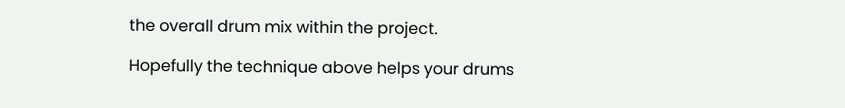the overall drum mix within the project.

Hopefully the technique above helps your drums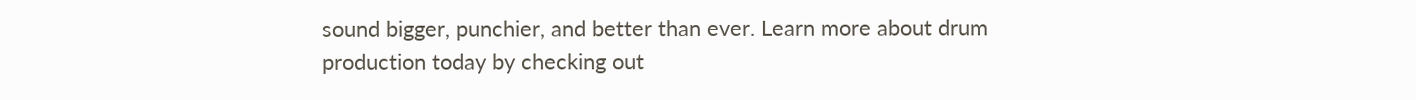sound bigger, punchier, and better than ever. Learn more about drum production today by checking out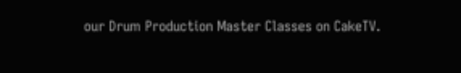our Drum Production Master Classes on CakeTV.